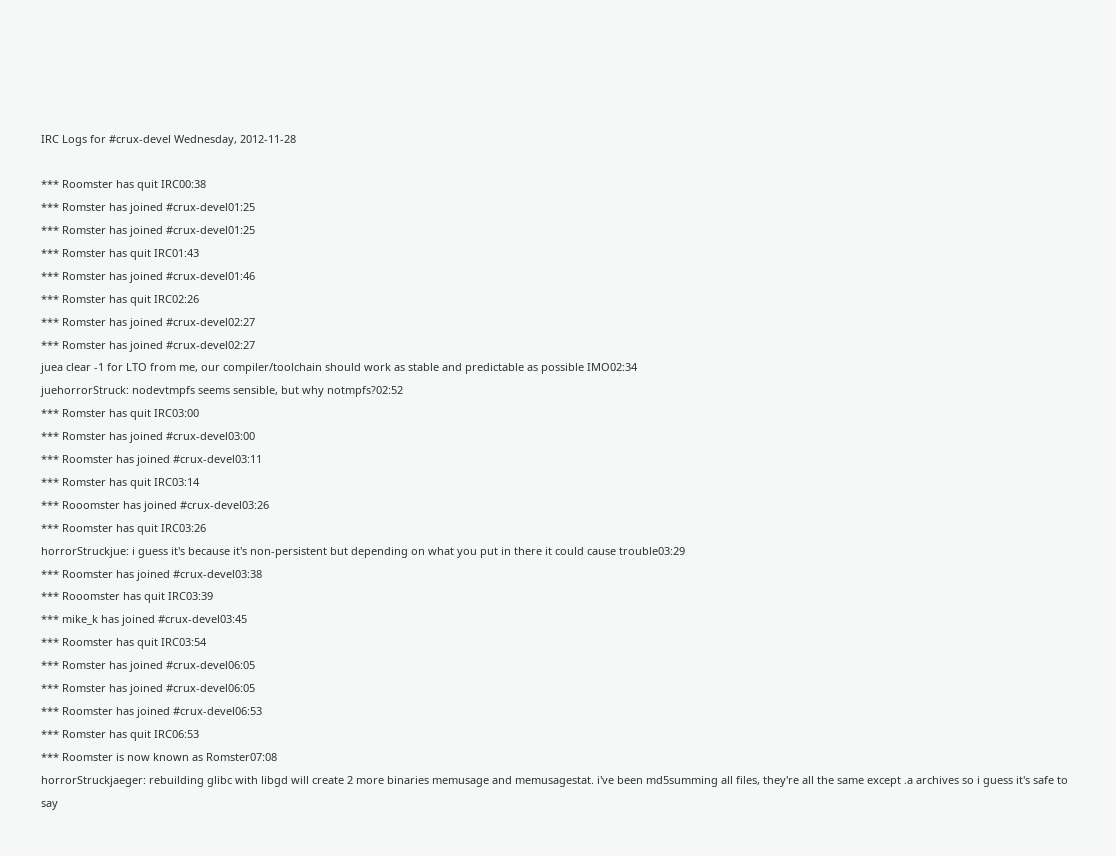IRC Logs for #crux-devel Wednesday, 2012-11-28

*** Roomster has quit IRC00:38
*** Romster has joined #crux-devel01:25
*** Romster has joined #crux-devel01:25
*** Romster has quit IRC01:43
*** Romster has joined #crux-devel01:46
*** Romster has quit IRC02:26
*** Romster has joined #crux-devel02:27
*** Romster has joined #crux-devel02:27
juea clear -1 for LTO from me, our compiler/toolchain should work as stable and predictable as possible IMO02:34
juehorrorStruck: nodevtmpfs seems sensible, but why notmpfs?02:52
*** Romster has quit IRC03:00
*** Romster has joined #crux-devel03:00
*** Roomster has joined #crux-devel03:11
*** Romster has quit IRC03:14
*** Rooomster has joined #crux-devel03:26
*** Roomster has quit IRC03:26
horrorStruckjue: i guess it's because it's non-persistent but depending on what you put in there it could cause trouble03:29
*** Roomster has joined #crux-devel03:38
*** Rooomster has quit IRC03:39
*** mike_k has joined #crux-devel03:45
*** Roomster has quit IRC03:54
*** Romster has joined #crux-devel06:05
*** Romster has joined #crux-devel06:05
*** Roomster has joined #crux-devel06:53
*** Romster has quit IRC06:53
*** Roomster is now known as Romster07:08
horrorStruckjaeger: rebuilding glibc with libgd will create 2 more binaries memusage and memusagestat. i've been md5summing all files, they're all the same except .a archives so i guess it's safe to say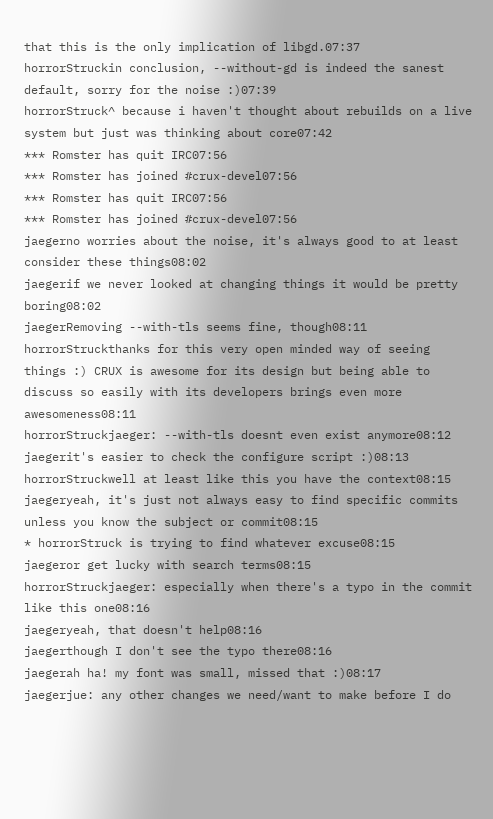that this is the only implication of libgd.07:37
horrorStruckin conclusion, --without-gd is indeed the sanest default, sorry for the noise :)07:39
horrorStruck^ because i haven't thought about rebuilds on a live system but just was thinking about core07:42
*** Romster has quit IRC07:56
*** Romster has joined #crux-devel07:56
*** Romster has quit IRC07:56
*** Romster has joined #crux-devel07:56
jaegerno worries about the noise, it's always good to at least consider these things08:02
jaegerif we never looked at changing things it would be pretty boring08:02
jaegerRemoving --with-tls seems fine, though08:11
horrorStruckthanks for this very open minded way of seeing things :) CRUX is awesome for its design but being able to discuss so easily with its developers brings even more awesomeness08:11
horrorStruckjaeger: --with-tls doesnt even exist anymore08:12
jaegerit's easier to check the configure script :)08:13
horrorStruckwell at least like this you have the context08:15
jaegeryeah, it's just not always easy to find specific commits unless you know the subject or commit08:15
* horrorStruck is trying to find whatever excuse08:15
jaegeror get lucky with search terms08:15
horrorStruckjaeger: especially when there's a typo in the commit like this one08:16
jaegeryeah, that doesn't help08:16
jaegerthough I don't see the typo there08:16
jaegerah ha! my font was small, missed that :)08:17
jaegerjue: any other changes we need/want to make before I do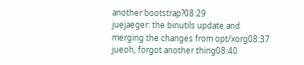another bootstrap?08:29
juejaeger: the binutils update and merging the changes from opt/xorg08:37
jueoh, forgot another thing08:40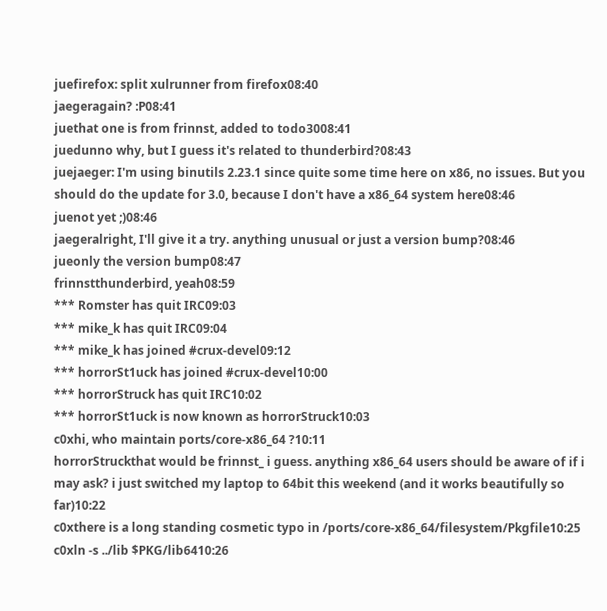juefirefox: split xulrunner from firefox08:40
jaegeragain? :P08:41
juethat one is from frinnst, added to todo3008:41
juedunno why, but I guess it's related to thunderbird?08:43
juejaeger: I'm using binutils 2.23.1 since quite some time here on x86, no issues. But you should do the update for 3.0, because I don't have a x86_64 system here08:46
juenot yet ;)08:46
jaegeralright, I'll give it a try. anything unusual or just a version bump?08:46
jueonly the version bump08:47
frinnstthunderbird, yeah08:59
*** Romster has quit IRC09:03
*** mike_k has quit IRC09:04
*** mike_k has joined #crux-devel09:12
*** horrorSt1uck has joined #crux-devel10:00
*** horrorStruck has quit IRC10:02
*** horrorSt1uck is now known as horrorStruck10:03
c0xhi, who maintain ports/core-x86_64 ?10:11
horrorStruckthat would be frinnst_ i guess. anything x86_64 users should be aware of if i may ask? i just switched my laptop to 64bit this weekend (and it works beautifully so far)10:22
c0xthere is a long standing cosmetic typo in /ports/core-x86_64/filesystem/Pkgfile10:25
c0xln -s ../lib $PKG/lib6410:26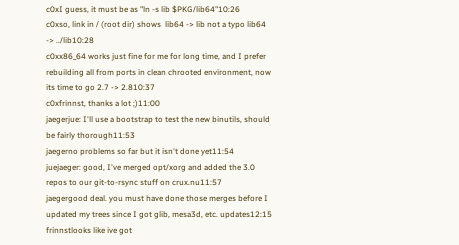c0xI guess, it must be as "ln -s lib $PKG/lib64"10:26
c0xso, link in / (root dir) shows  lib64 -> lib not a typo lib64 -> ../lib10:28
c0xx86_64 works just fine for me for long time, and I prefer rebuilding all from ports in clean chrooted environment, now its time to go 2.7 -> 2.810:37
c0xfrinnst, thanks a lot ;)11:00
jaegerjue: I'll use a bootstrap to test the new binutils, should be fairly thorough11:53
jaegerno problems so far but it isn't done yet11:54
juejaeger: good, I've merged opt/xorg and added the 3.0 repos to our git-to-rsync stuff on crux.nu11:57
jaegergood deal. you must have done those merges before I updated my trees since I got glib, mesa3d, etc. updates12:15
frinnstlooks like ive got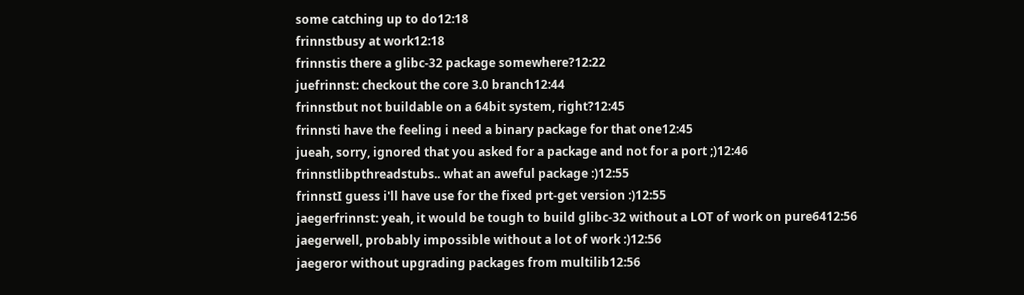some catching up to do12:18
frinnstbusy at work12:18
frinnstis there a glibc-32 package somewhere?12:22
juefrinnst: checkout the core 3.0 branch12:44
frinnstbut not buildable on a 64bit system, right?12:45
frinnsti have the feeling i need a binary package for that one12:45
jueah, sorry, ignored that you asked for a package and not for a port ;)12:46
frinnstlibpthreadstubs.. what an aweful package :)12:55
frinnstI guess i'll have use for the fixed prt-get version :)12:55
jaegerfrinnst: yeah, it would be tough to build glibc-32 without a LOT of work on pure6412:56
jaegerwell, probably impossible without a lot of work :)12:56
jaegeror without upgrading packages from multilib12:56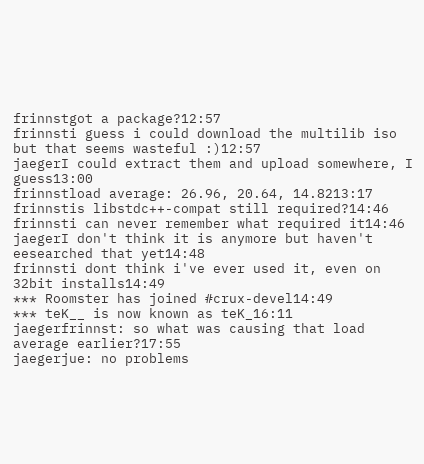frinnstgot a package?12:57
frinnsti guess i could download the multilib iso but that seems wasteful :)12:57
jaegerI could extract them and upload somewhere, I guess13:00
frinnstload average: 26.96, 20.64, 14.8213:17
frinnstis libstdc++-compat still required?14:46
frinnsti can never remember what required it14:46
jaegerI don't think it is anymore but haven't eesearched that yet14:48
frinnsti dont think i've ever used it, even on 32bit installs14:49
*** Roomster has joined #crux-devel14:49
*** teK__ is now known as teK_16:11
jaegerfrinnst: so what was causing that load average earlier?17:55
jaegerjue: no problems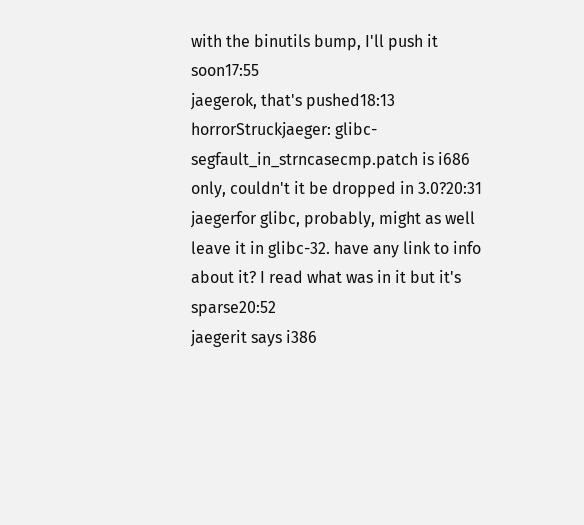with the binutils bump, I'll push it soon17:55
jaegerok, that's pushed18:13
horrorStruckjaeger: glibc-segfault_in_strncasecmp.patch is i686 only, couldn't it be dropped in 3.0?20:31
jaegerfor glibc, probably, might as well leave it in glibc-32. have any link to info about it? I read what was in it but it's sparse20:52
jaegerit says i386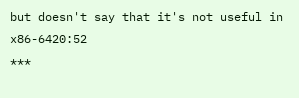but doesn't say that it's not useful in x86-6420:52
***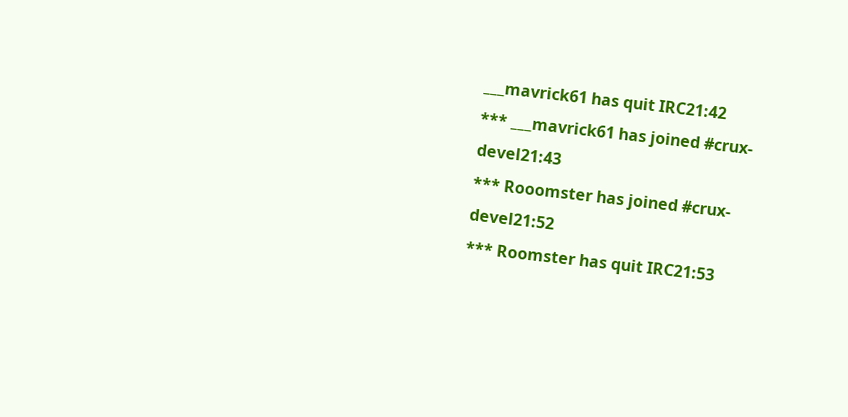___mavrick61 has quit IRC21:42
*** ___mavrick61 has joined #crux-devel21:43
*** Rooomster has joined #crux-devel21:52
*** Roomster has quit IRC21:53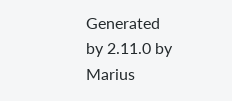Generated by 2.11.0 by Marius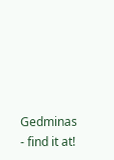Gedminas - find it at!